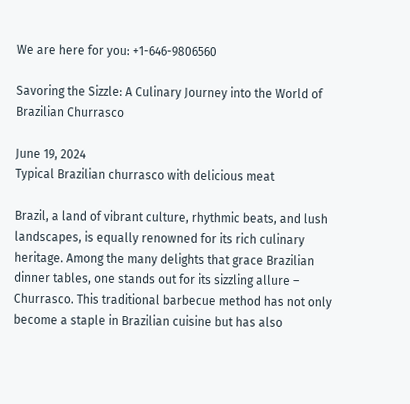We are here for you: +1-646-9806560

Savoring the Sizzle: A Culinary Journey into the World of Brazilian Churrasco

June 19, 2024
Typical Brazilian churrasco with delicious meat

Brazil, a land of vibrant culture, rhythmic beats, and lush landscapes, is equally renowned for its rich culinary heritage. Among the many delights that grace Brazilian dinner tables, one stands out for its sizzling allure – Churrasco. This traditional barbecue method has not only become a staple in Brazilian cuisine but has also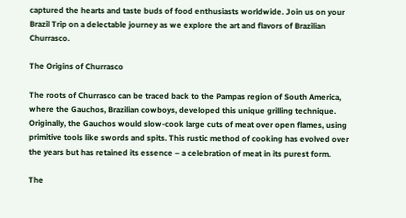captured the hearts and taste buds of food enthusiasts worldwide. Join us on your Brazil Trip on a delectable journey as we explore the art and flavors of Brazilian Churrasco.

The Origins of Churrasco

The roots of Churrasco can be traced back to the Pampas region of South America, where the Gauchos, Brazilian cowboys, developed this unique grilling technique. Originally, the Gauchos would slow-cook large cuts of meat over open flames, using primitive tools like swords and spits. This rustic method of cooking has evolved over the years but has retained its essence – a celebration of meat in its purest form.

The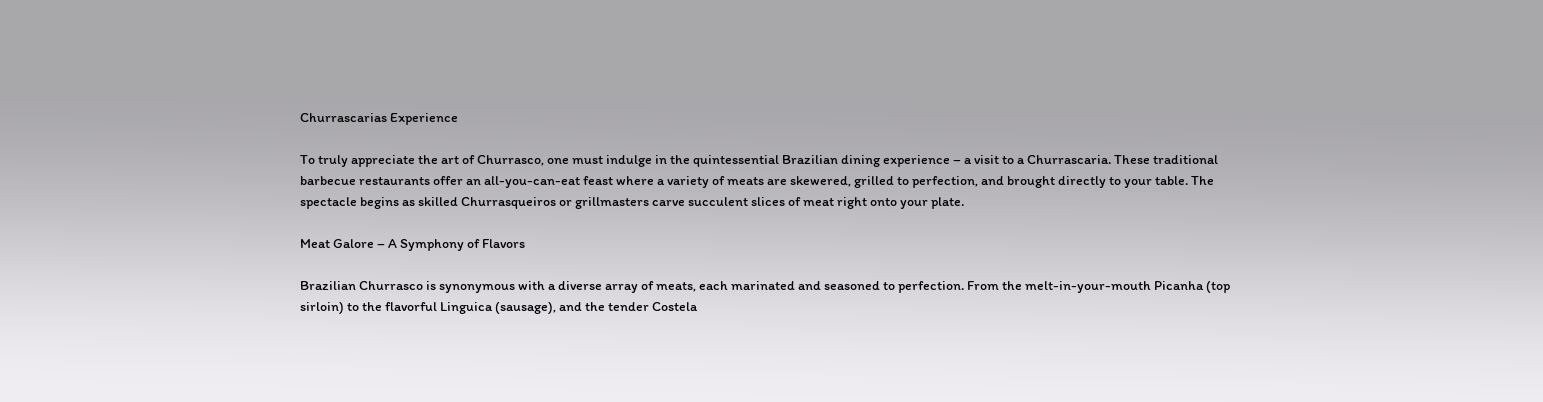Churrascarias Experience

To truly appreciate the art of Churrasco, one must indulge in the quintessential Brazilian dining experience – a visit to a Churrascaria. These traditional barbecue restaurants offer an all-you-can-eat feast where a variety of meats are skewered, grilled to perfection, and brought directly to your table. The spectacle begins as skilled Churrasqueiros or grillmasters carve succulent slices of meat right onto your plate.

Meat Galore – A Symphony of Flavors

Brazilian Churrasco is synonymous with a diverse array of meats, each marinated and seasoned to perfection. From the melt-in-your-mouth Picanha (top sirloin) to the flavorful Linguica (sausage), and the tender Costela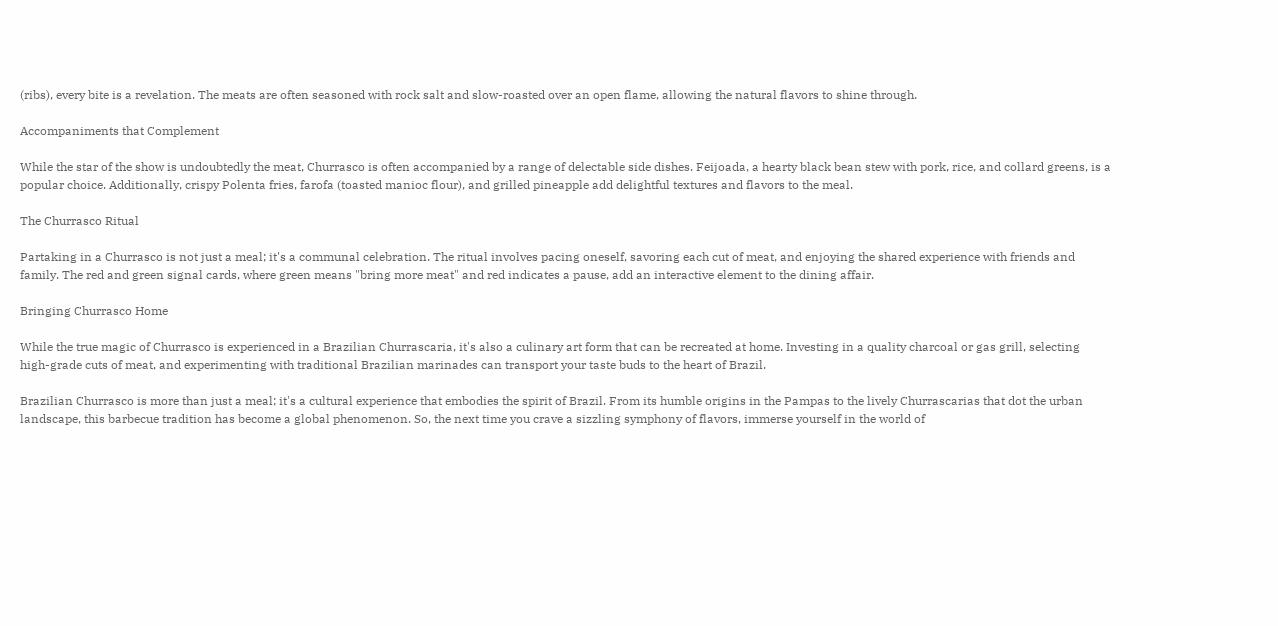(ribs), every bite is a revelation. The meats are often seasoned with rock salt and slow-roasted over an open flame, allowing the natural flavors to shine through.

Accompaniments that Complement

While the star of the show is undoubtedly the meat, Churrasco is often accompanied by a range of delectable side dishes. Feijoada, a hearty black bean stew with pork, rice, and collard greens, is a popular choice. Additionally, crispy Polenta fries, farofa (toasted manioc flour), and grilled pineapple add delightful textures and flavors to the meal.

The Churrasco Ritual

Partaking in a Churrasco is not just a meal; it's a communal celebration. The ritual involves pacing oneself, savoring each cut of meat, and enjoying the shared experience with friends and family. The red and green signal cards, where green means "bring more meat" and red indicates a pause, add an interactive element to the dining affair.

Bringing Churrasco Home

While the true magic of Churrasco is experienced in a Brazilian Churrascaria, it's also a culinary art form that can be recreated at home. Investing in a quality charcoal or gas grill, selecting high-grade cuts of meat, and experimenting with traditional Brazilian marinades can transport your taste buds to the heart of Brazil.

Brazilian Churrasco is more than just a meal; it's a cultural experience that embodies the spirit of Brazil. From its humble origins in the Pampas to the lively Churrascarias that dot the urban landscape, this barbecue tradition has become a global phenomenon. So, the next time you crave a sizzling symphony of flavors, immerse yourself in the world of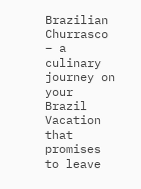Brazilian Churrasco – a culinary journey on your Brazil Vacation that promises to leave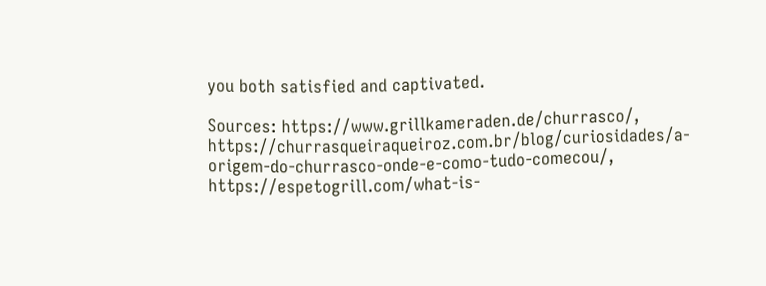you both satisfied and captivated.

Sources: https://www.grillkameraden.de/churrasco/, https://churrasqueiraqueiroz.com.br/blog/curiosidades/a-origem-do-churrasco-onde-e-como-tudo-comecou/, https://espetogrill.com/what-is-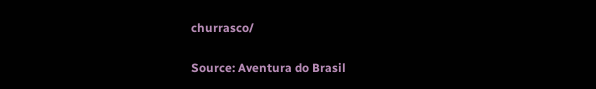churrasco/

Source: Aventura do Brasil